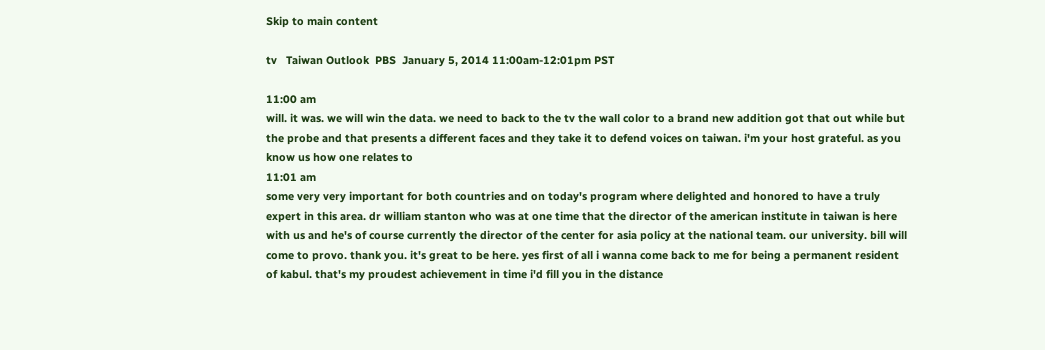Skip to main content

tv   Taiwan Outlook  PBS  January 5, 2014 11:00am-12:01pm PST

11:00 am
will. it was. we will win the data. we need to back to the tv the wall color to a brand new addition got that out while but the probe and that presents a different faces and they take it to defend voices on taiwan. i'm your host grateful. as you know us how one relates to
11:01 am
some very very important for both countries and on today's program where delighted and honored to have a truly expert in this area. dr william stanton who was at one time that the director of the american institute in taiwan is here with us and he's of course currently the director of the center for asia policy at the national team. our university. bill will come to provo. thank you. it's great to be here. yes first of all i wanna come back to me for being a permanent resident of kabul. that's my proudest achievement in time i'd fill you in the distance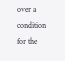over a condition for the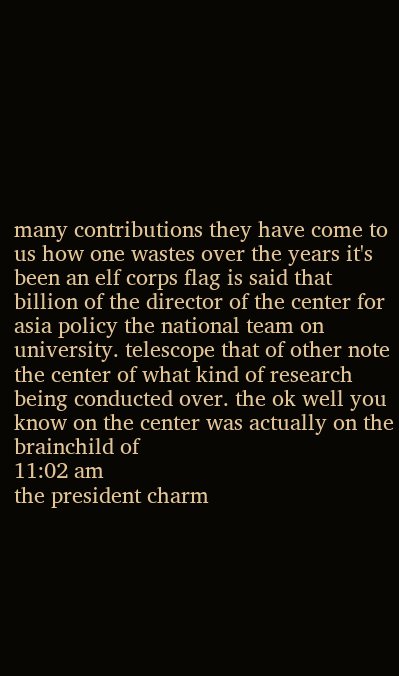many contributions they have come to us how one wastes over the years it's been an elf corps flag is said that billion of the director of the center for asia policy the national team on university. telescope that of other note the center of what kind of research being conducted over. the ok well you know on the center was actually on the brainchild of
11:02 am
the president charm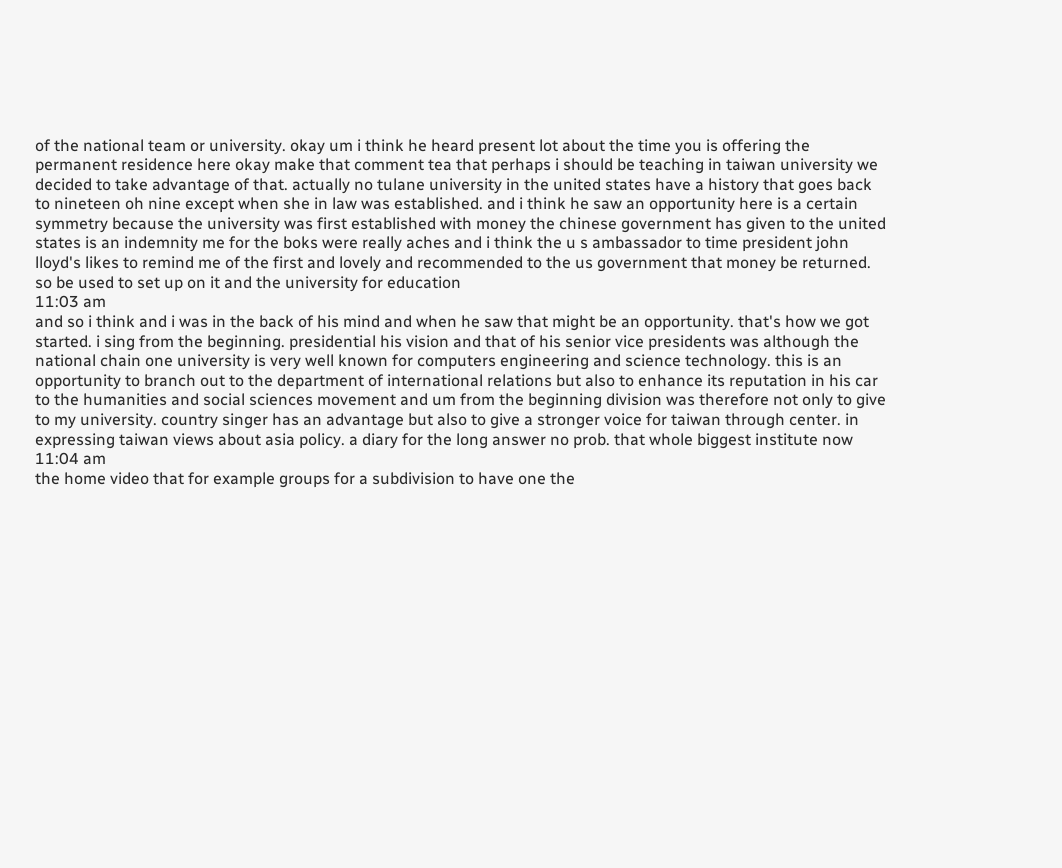of the national team or university. okay um i think he heard present lot about the time you is offering the permanent residence here okay make that comment tea that perhaps i should be teaching in taiwan university we decided to take advantage of that. actually no tulane university in the united states have a history that goes back to nineteen oh nine except when she in law was established. and i think he saw an opportunity here is a certain symmetry because the university was first established with money the chinese government has given to the united states is an indemnity me for the boks were really aches and i think the u s ambassador to time president john lloyd's likes to remind me of the first and lovely and recommended to the us government that money be returned. so be used to set up on it and the university for education
11:03 am
and so i think and i was in the back of his mind and when he saw that might be an opportunity. that's how we got started. i sing from the beginning. presidential his vision and that of his senior vice presidents was although the national chain one university is very well known for computers engineering and science technology. this is an opportunity to branch out to the department of international relations but also to enhance its reputation in his car to the humanities and social sciences movement and um from the beginning division was therefore not only to give to my university. country singer has an advantage but also to give a stronger voice for taiwan through center. in expressing taiwan views about asia policy. a diary for the long answer no prob. that whole biggest institute now
11:04 am
the home video that for example groups for a subdivision to have one the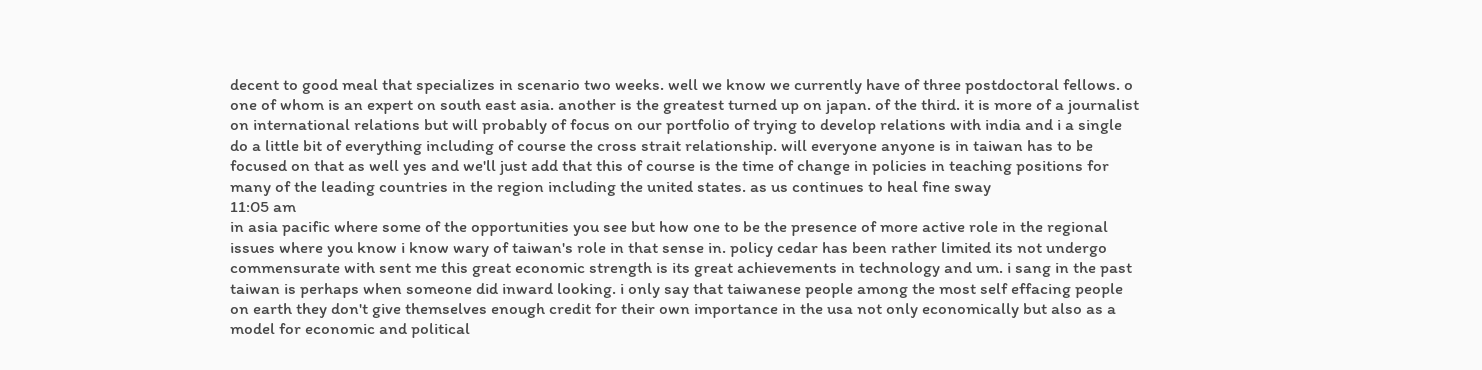decent to good meal that specializes in scenario two weeks. well we know we currently have of three postdoctoral fellows. o one of whom is an expert on south east asia. another is the greatest turned up on japan. of the third. it is more of a journalist on international relations but will probably of focus on our portfolio of trying to develop relations with india and i a single do a little bit of everything including of course the cross strait relationship. will everyone anyone is in taiwan has to be focused on that as well yes and we'll just add that this of course is the time of change in policies in teaching positions for many of the leading countries in the region including the united states. as us continues to heal fine sway
11:05 am
in asia pacific where some of the opportunities you see but how one to be the presence of more active role in the regional issues where you know i know wary of taiwan's role in that sense in. policy cedar has been rather limited its not undergo commensurate with sent me this great economic strength is its great achievements in technology and um. i sang in the past taiwan is perhaps when someone did inward looking. i only say that taiwanese people among the most self effacing people on earth they don't give themselves enough credit for their own importance in the usa not only economically but also as a model for economic and political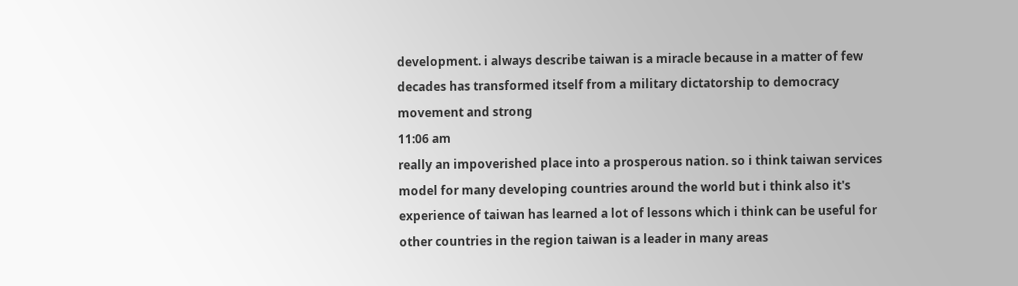development. i always describe taiwan is a miracle because in a matter of few decades has transformed itself from a military dictatorship to democracy movement and strong
11:06 am
really an impoverished place into a prosperous nation. so i think taiwan services model for many developing countries around the world but i think also it's experience of taiwan has learned a lot of lessons which i think can be useful for other countries in the region taiwan is a leader in many areas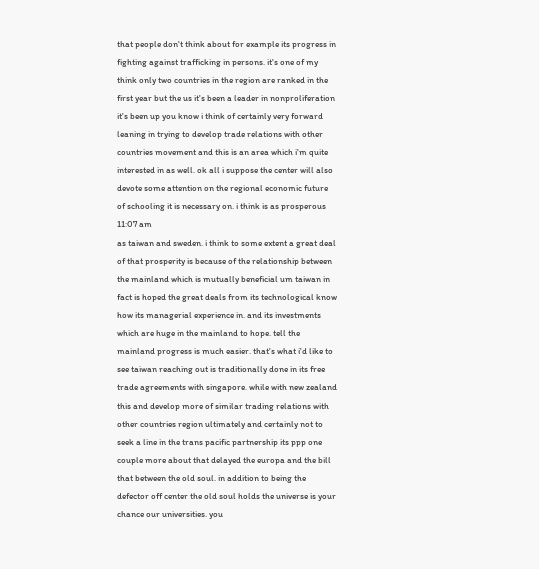that people don't think about for example its progress in fighting against trafficking in persons. it's one of my think only two countries in the region are ranked in the first year but the us it's been a leader in nonproliferation it's been up you know i think of certainly very forward leaning in trying to develop trade relations with other countries movement and this is an area which i'm quite interested in as well. ok all i suppose the center will also devote some attention on the regional economic future of schooling it is necessary on. i think is as prosperous
11:07 am
as taiwan and sweden. i think to some extent a great deal of that prosperity is because of the relationship between the mainland which is mutually beneficial um taiwan in fact is hoped the great deals from its technological know how its managerial experience in. and its investments which are huge in the mainland to hope. tell the mainland progress is much easier. that's what i'd like to see taiwan reaching out is traditionally done in its free trade agreements with singapore. while with new zealand this and develop more of similar trading relations with other countries region ultimately and certainly not to seek a line in the trans pacific partnership its ppp one couple more about that delayed the europa and the bill that between the old soul. in addition to being the defector off center the old soul holds the universe is your chance our universities. you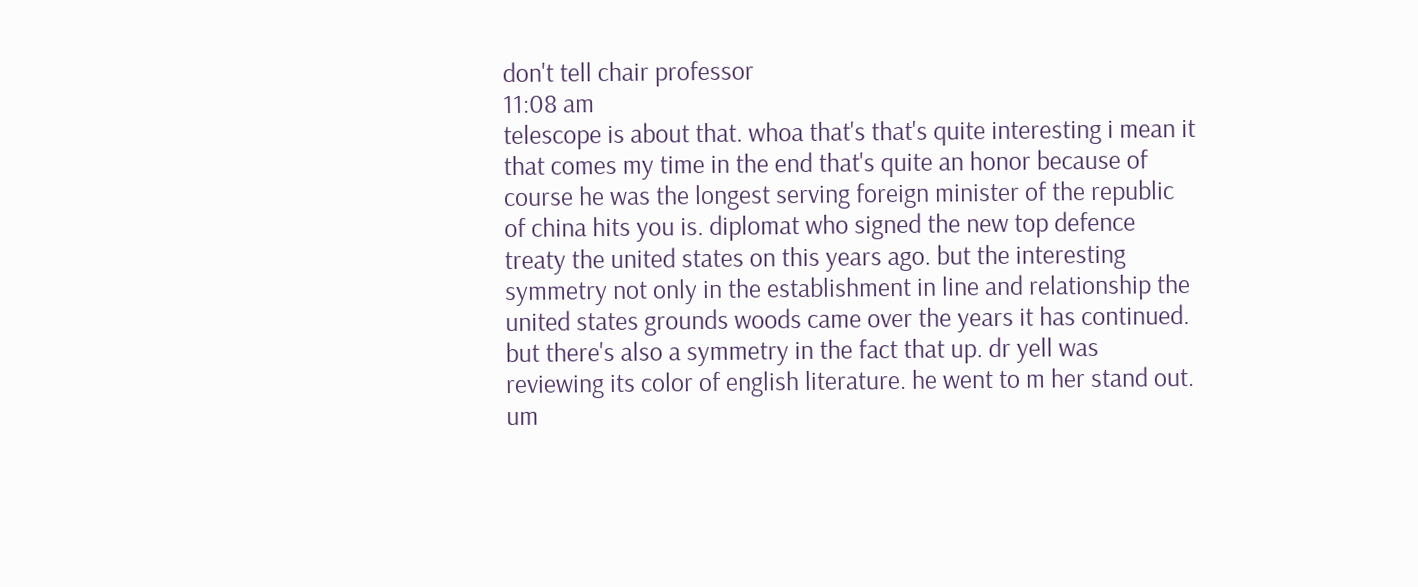don't tell chair professor
11:08 am
telescope is about that. whoa that's that's quite interesting i mean it that comes my time in the end that's quite an honor because of course he was the longest serving foreign minister of the republic of china hits you is. diplomat who signed the new top defence treaty the united states on this years ago. but the interesting symmetry not only in the establishment in line and relationship the united states grounds woods came over the years it has continued. but there's also a symmetry in the fact that up. dr yell was reviewing its color of english literature. he went to m her stand out. um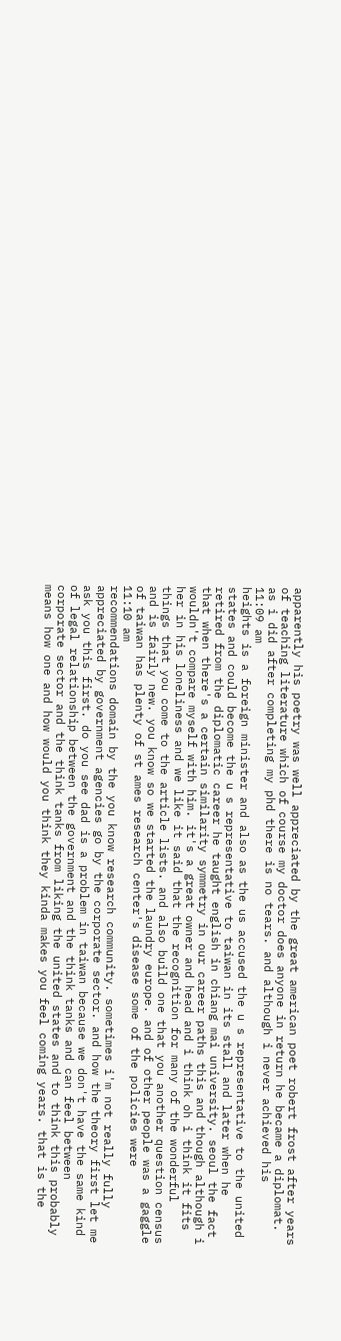apparently his poetry was well appreciated by the great american poet robert frost after years of teaching literature which of course my doctor does anyone in return he became a diplomat. as i did after completing my phd there is no tears. and although i never achieved his
11:09 am
heights is a foreign minister and also as the us accused the u s representative to the united states and could become the u s representative to taiwan in its stall and later when he retired from the diplomatic career he taught english in chiang mai university. seoul the fact that when there's a certain similarity symmetry in our career paths this and though although i wouldn't compare myself with him. it's a great owner and head and i think oh i think it fits her in his loneliness and we like it said that the recognition for many of the wonderful things that you come to the article lists. and also build one that you another question census and is fairly new. you know so we started the laundry europe. and of other people was a gaggle of taiwan has plenty of st ames research center's disease some of the policies were
11:10 am
recommendations domain by the you know research community. sometimes i'm not really fully appreciated by government agencies go by the corporate sector. and how the theory first let me ask you this first. do you see dad is a problem in taiwan because we don't have the same kind of legal relationship between the government and the think tanks and can feel between corporate sector and the think tanks from liking the united states and to think this probably means how one and how would you think they kinda makes you feel coming years. that is the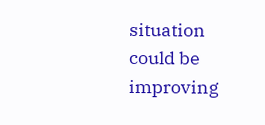situation could be improving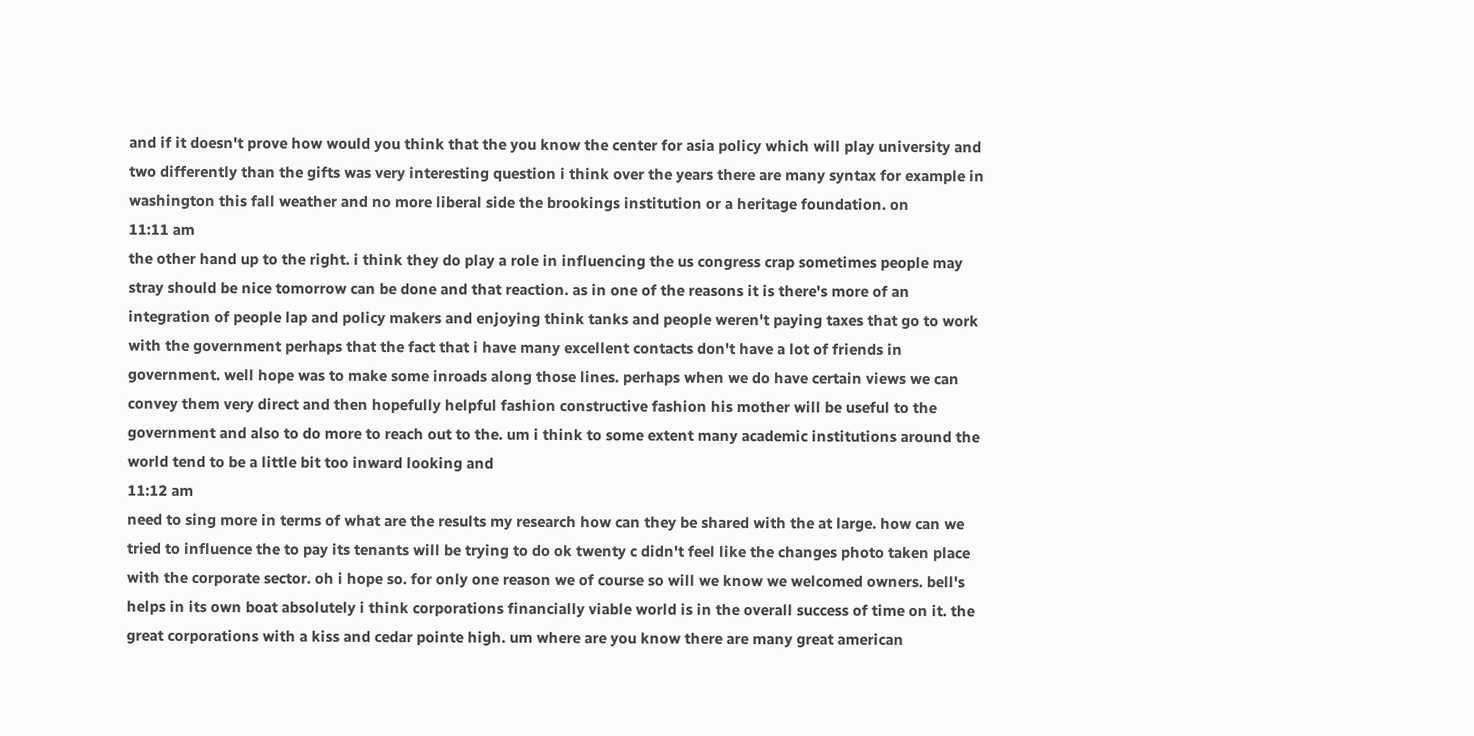and if it doesn't prove how would you think that the you know the center for asia policy which will play university and two differently than the gifts was very interesting question i think over the years there are many syntax for example in washington this fall weather and no more liberal side the brookings institution or a heritage foundation. on
11:11 am
the other hand up to the right. i think they do play a role in influencing the us congress crap sometimes people may stray should be nice tomorrow can be done and that reaction. as in one of the reasons it is there's more of an integration of people lap and policy makers and enjoying think tanks and people weren't paying taxes that go to work with the government perhaps that the fact that i have many excellent contacts don't have a lot of friends in government. well hope was to make some inroads along those lines. perhaps when we do have certain views we can convey them very direct and then hopefully helpful fashion constructive fashion his mother will be useful to the government and also to do more to reach out to the. um i think to some extent many academic institutions around the world tend to be a little bit too inward looking and
11:12 am
need to sing more in terms of what are the results my research how can they be shared with the at large. how can we tried to influence the to pay its tenants will be trying to do ok twenty c didn't feel like the changes photo taken place with the corporate sector. oh i hope so. for only one reason we of course so will we know we welcomed owners. bell's helps in its own boat absolutely i think corporations financially viable world is in the overall success of time on it. the great corporations with a kiss and cedar pointe high. um where are you know there are many great american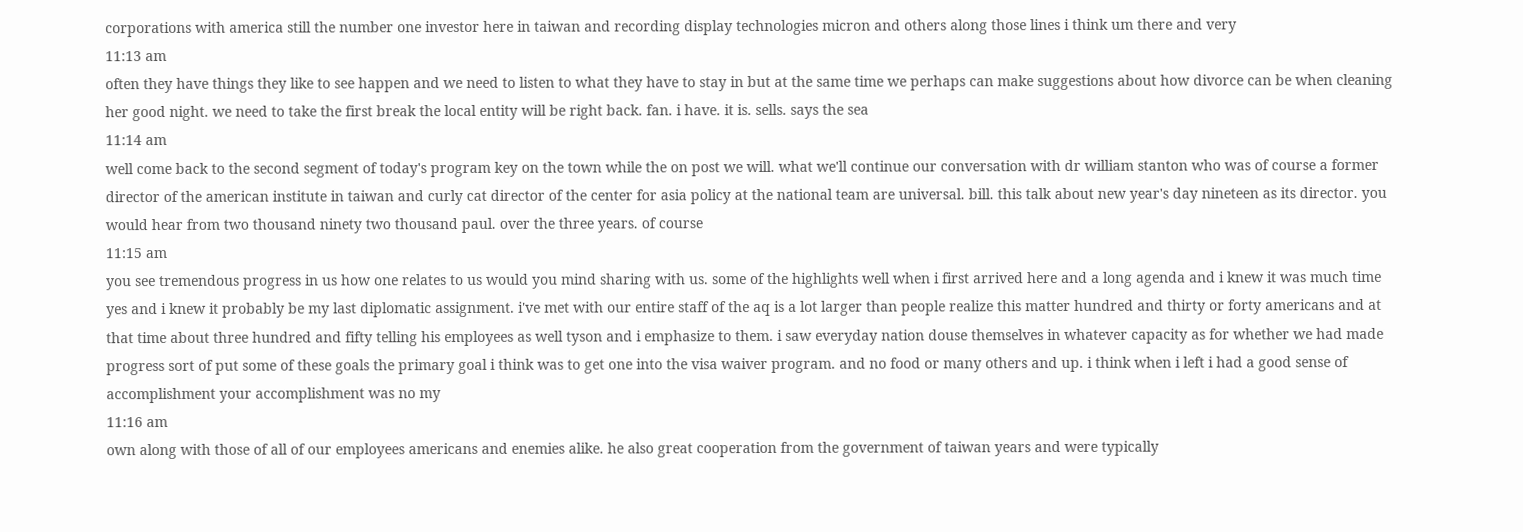corporations with america still the number one investor here in taiwan and recording display technologies micron and others along those lines i think um there and very
11:13 am
often they have things they like to see happen and we need to listen to what they have to stay in but at the same time we perhaps can make suggestions about how divorce can be when cleaning her good night. we need to take the first break the local entity will be right back. fan. i have. it is. sells. says the sea
11:14 am
well come back to the second segment of today's program key on the town while the on post we will. what we'll continue our conversation with dr william stanton who was of course a former director of the american institute in taiwan and curly cat director of the center for asia policy at the national team are universal. bill. this talk about new year's day nineteen as its director. you would hear from two thousand ninety two thousand paul. over the three years. of course
11:15 am
you see tremendous progress in us how one relates to us would you mind sharing with us. some of the highlights well when i first arrived here and a long agenda and i knew it was much time yes and i knew it probably be my last diplomatic assignment. i've met with our entire staff of the aq is a lot larger than people realize this matter hundred and thirty or forty americans and at that time about three hundred and fifty telling his employees as well tyson and i emphasize to them. i saw everyday nation douse themselves in whatever capacity as for whether we had made progress sort of put some of these goals the primary goal i think was to get one into the visa waiver program. and no food or many others and up. i think when i left i had a good sense of accomplishment your accomplishment was no my
11:16 am
own along with those of all of our employees americans and enemies alike. he also great cooperation from the government of taiwan years and were typically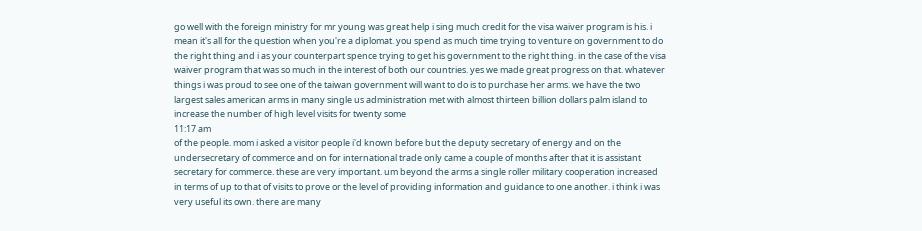go well with the foreign ministry for mr young was great help i sing much credit for the visa waiver program is his. i mean it's all for the question when you're a diplomat. you spend as much time trying to venture on government to do the right thing and i as your counterpart spence trying to get his government to the right thing. in the case of the visa waiver program that was so much in the interest of both our countries. yes we made great progress on that. whatever things i was proud to see one of the taiwan government will want to do is to purchase her arms. we have the two largest sales american arms in many single us administration met with almost thirteen billion dollars palm island to increase the number of high level visits for twenty some
11:17 am
of the people. mom i asked a visitor people i'd known before but the deputy secretary of energy and on the undersecretary of commerce and on for international trade only came a couple of months after that it is assistant secretary for commerce. these are very important. um beyond the arms a single roller military cooperation increased in terms of up to that of visits to prove or the level of providing information and guidance to one another. i think i was very useful its own. there are many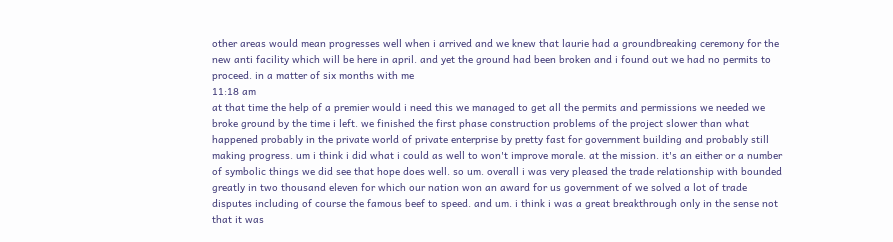other areas would mean progresses well when i arrived and we knew that laurie had a groundbreaking ceremony for the new anti facility which will be here in april. and yet the ground had been broken and i found out we had no permits to proceed. in a matter of six months with me
11:18 am
at that time the help of a premier would i need this we managed to get all the permits and permissions we needed we broke ground by the time i left. we finished the first phase construction problems of the project slower than what happened probably in the private world of private enterprise by pretty fast for government building and probably still making progress. um i think i did what i could as well to won't improve morale. at the mission. it's an either or a number of symbolic things we did see that hope does well. so um. overall i was very pleased the trade relationship with bounded greatly in two thousand eleven for which our nation won an award for us government of we solved a lot of trade disputes including of course the famous beef to speed. and um. i think i was a great breakthrough only in the sense not that it was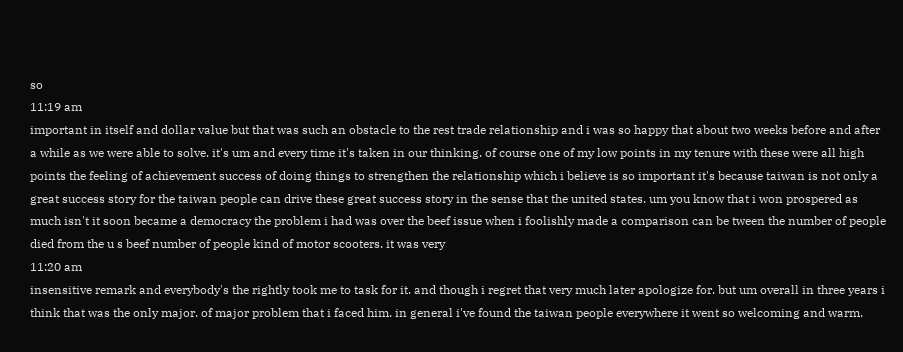so
11:19 am
important in itself and dollar value but that was such an obstacle to the rest trade relationship and i was so happy that about two weeks before and after a while as we were able to solve. it's um and every time it's taken in our thinking. of course one of my low points in my tenure with these were all high points the feeling of achievement success of doing things to strengthen the relationship which i believe is so important it's because taiwan is not only a great success story for the taiwan people can drive these great success story in the sense that the united states. um you know that i won prospered as much isn't it soon became a democracy the problem i had was over the beef issue when i foolishly made a comparison can be tween the number of people died from the u s beef number of people kind of motor scooters. it was very
11:20 am
insensitive remark and everybody's the rightly took me to task for it. and though i regret that very much later apologize for. but um overall in three years i think that was the only major. of major problem that i faced him. in general i've found the taiwan people everywhere it went so welcoming and warm.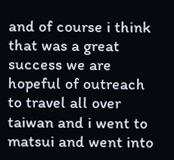and of course i think that was a great success we are hopeful of outreach to travel all over taiwan and i went to matsui and went into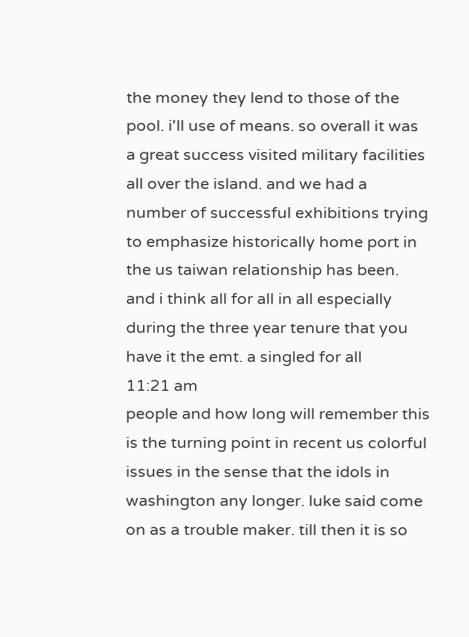the money they lend to those of the pool. i'll use of means. so overall it was a great success visited military facilities all over the island. and we had a number of successful exhibitions trying to emphasize historically home port in the us taiwan relationship has been. and i think all for all in all especially during the three year tenure that you have it the emt. a singled for all
11:21 am
people and how long will remember this is the turning point in recent us colorful issues in the sense that the idols in washington any longer. luke said come on as a trouble maker. till then it is so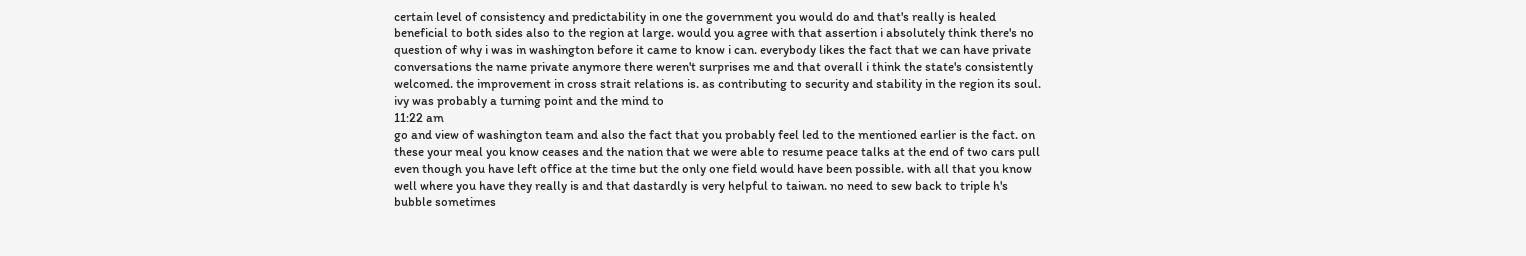certain level of consistency and predictability in one the government you would do and that's really is healed beneficial to both sides also to the region at large. would you agree with that assertion i absolutely think there's no question of why i was in washington before it came to know i can. everybody likes the fact that we can have private conversations the name private anymore there weren't surprises me and that overall i think the state's consistently welcomed. the improvement in cross strait relations is. as contributing to security and stability in the region its soul. ivy was probably a turning point and the mind to
11:22 am
go and view of washington team and also the fact that you probably feel led to the mentioned earlier is the fact. on these your meal you know ceases and the nation that we were able to resume peace talks at the end of two cars pull even though you have left office at the time but the only one field would have been possible. with all that you know well where you have they really is and that dastardly is very helpful to taiwan. no need to sew back to triple h's bubble sometimes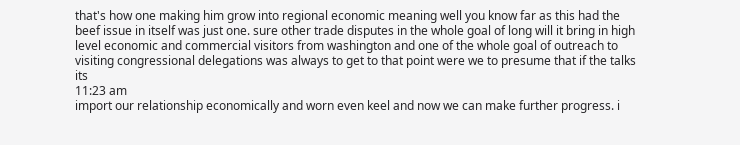that's how one making him grow into regional economic meaning well you know far as this had the beef issue in itself was just one. sure other trade disputes in the whole goal of long will it bring in high level economic and commercial visitors from washington and one of the whole goal of outreach to visiting congressional delegations was always to get to that point were we to presume that if the talks its
11:23 am
import our relationship economically and worn even keel and now we can make further progress. i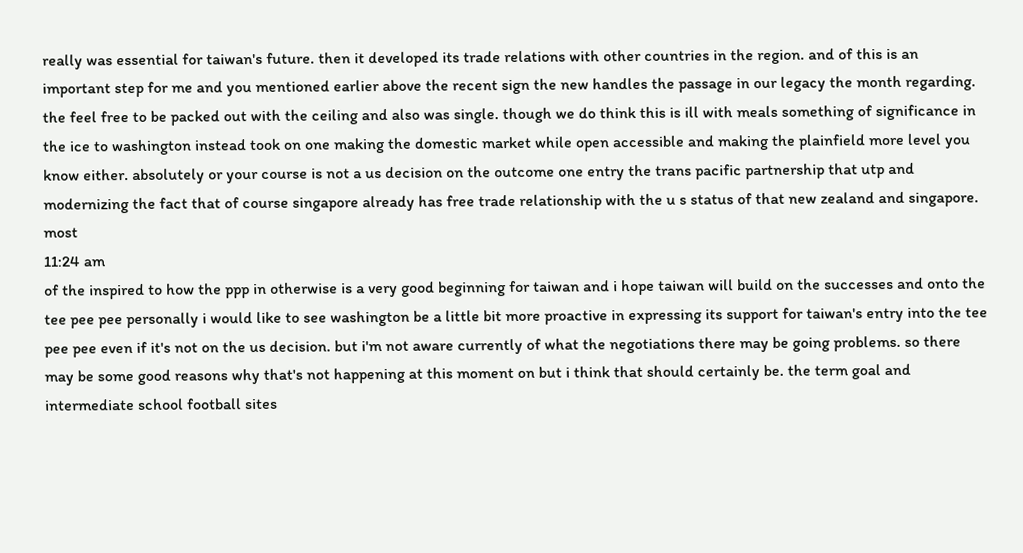really was essential for taiwan's future. then it developed its trade relations with other countries in the region. and of this is an important step for me and you mentioned earlier above the recent sign the new handles the passage in our legacy the month regarding. the feel free to be packed out with the ceiling and also was single. though we do think this is ill with meals something of significance in the ice to washington instead took on one making the domestic market while open accessible and making the plainfield more level you know either. absolutely or your course is not a us decision on the outcome one entry the trans pacific partnership that utp and modernizing the fact that of course singapore already has free trade relationship with the u s status of that new zealand and singapore. most
11:24 am
of the inspired to how the ppp in otherwise is a very good beginning for taiwan and i hope taiwan will build on the successes and onto the tee pee pee personally i would like to see washington be a little bit more proactive in expressing its support for taiwan's entry into the tee pee pee even if it's not on the us decision. but i'm not aware currently of what the negotiations there may be going problems. so there may be some good reasons why that's not happening at this moment on but i think that should certainly be. the term goal and intermediate school football sites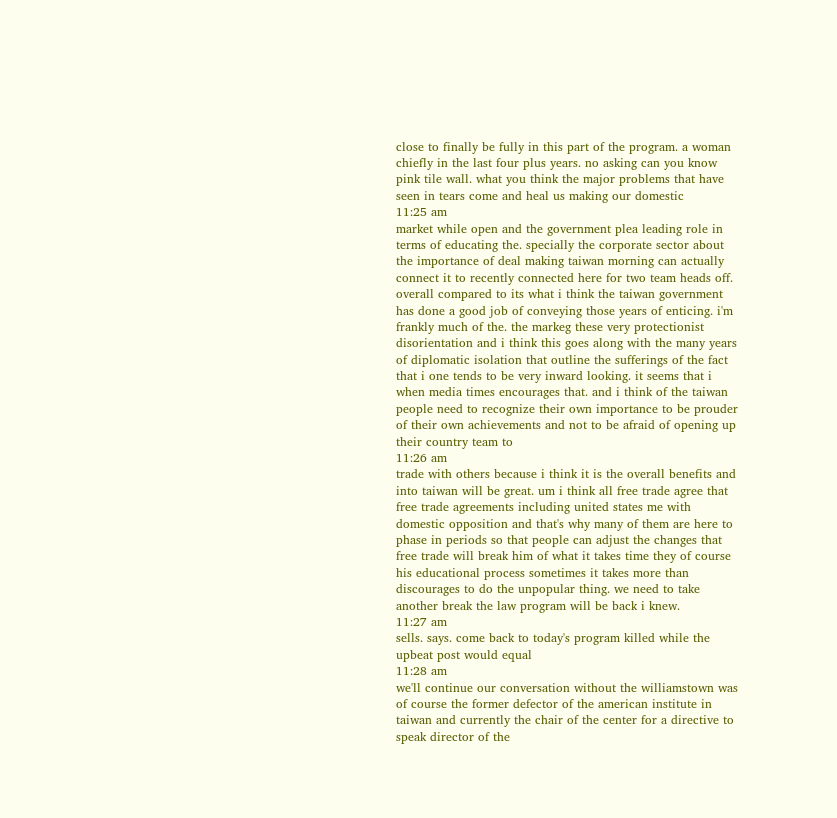close to finally be fully in this part of the program. a woman chiefly in the last four plus years. no asking can you know pink tile wall. what you think the major problems that have seen in tears come and heal us making our domestic
11:25 am
market while open and the government plea leading role in terms of educating the. specially the corporate sector about the importance of deal making taiwan morning can actually connect it to recently connected here for two team heads off. overall compared to its what i think the taiwan government has done a good job of conveying those years of enticing. i'm frankly much of the. the markeg these very protectionist disorientation and i think this goes along with the many years of diplomatic isolation that outline the sufferings of the fact that i one tends to be very inward looking. it seems that i when media times encourages that. and i think of the taiwan people need to recognize their own importance to be prouder of their own achievements and not to be afraid of opening up their country team to
11:26 am
trade with others because i think it is the overall benefits and into taiwan will be great. um i think all free trade agree that free trade agreements including united states me with domestic opposition and that's why many of them are here to phase in periods so that people can adjust the changes that free trade will break him of what it takes time they of course his educational process sometimes it takes more than discourages to do the unpopular thing. we need to take another break the law program will be back i knew.
11:27 am
sells. says. come back to today's program killed while the upbeat post would equal
11:28 am
we'll continue our conversation without the williamstown was of course the former defector of the american institute in taiwan and currently the chair of the center for a directive to speak director of the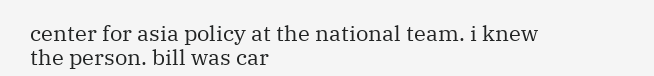center for asia policy at the national team. i knew the person. bill was car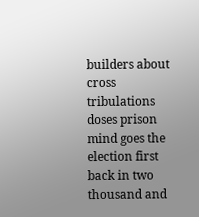builders about cross tribulations doses prison mind goes the election first back in two thousand and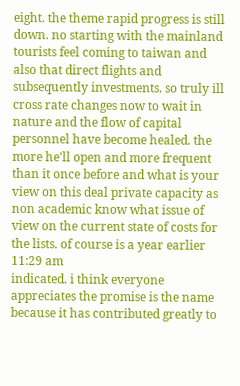eight. the theme rapid progress is still down. no starting with the mainland tourists feel coming to taiwan and also that direct flights and subsequently investments. so truly ill cross rate changes now to wait in nature and the flow of capital personnel have become healed. the more he'll open and more frequent than it once before and what is your view on this deal private capacity as non academic know what issue of view on the current state of costs for the lists. of course is a year earlier
11:29 am
indicated. i think everyone appreciates the promise is the name because it has contributed greatly to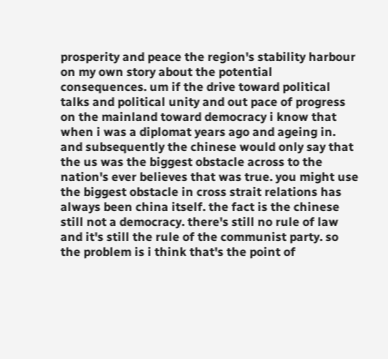prosperity and peace the region's stability harbour on my own story about the potential consequences. um if the drive toward political talks and political unity and out pace of progress on the mainland toward democracy i know that when i was a diplomat years ago and ageing in. and subsequently the chinese would only say that the us was the biggest obstacle across to the nation's ever believes that was true. you might use the biggest obstacle in cross strait relations has always been china itself. the fact is the chinese still not a democracy. there's still no rule of law and it's still the rule of the communist party. so the problem is i think that's the point of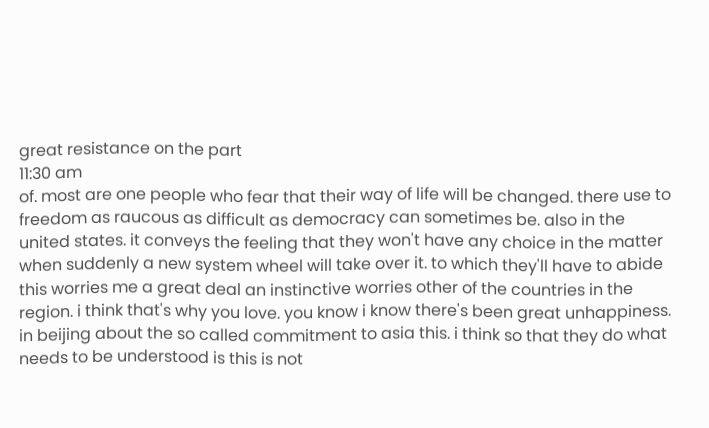great resistance on the part
11:30 am
of. most are one people who fear that their way of life will be changed. there use to freedom as raucous as difficult as democracy can sometimes be. also in the united states. it conveys the feeling that they won't have any choice in the matter when suddenly a new system wheel will take over it. to which they'll have to abide this worries me a great deal an instinctive worries other of the countries in the region. i think that's why you love. you know i know there's been great unhappiness. in beijing about the so called commitment to asia this. i think so that they do what needs to be understood is this is not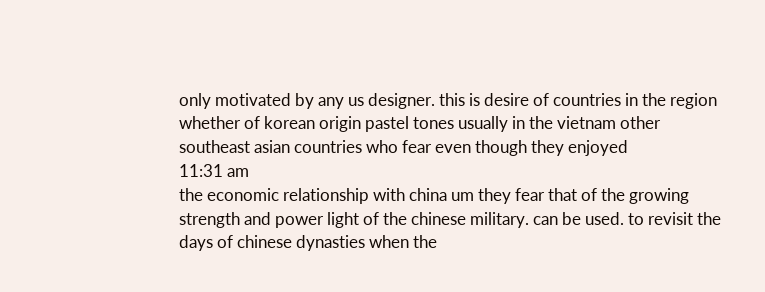only motivated by any us designer. this is desire of countries in the region whether of korean origin pastel tones usually in the vietnam other southeast asian countries who fear even though they enjoyed
11:31 am
the economic relationship with china um they fear that of the growing strength and power light of the chinese military. can be used. to revisit the days of chinese dynasties when the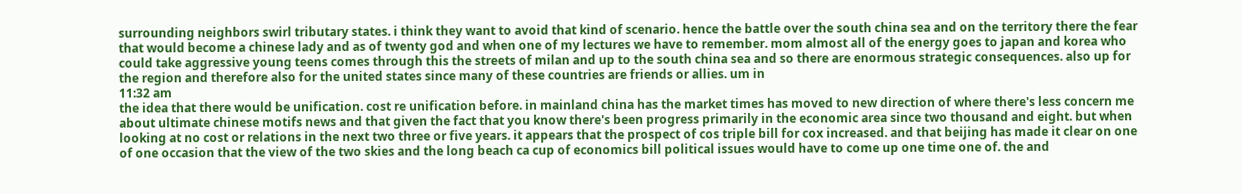surrounding neighbors swirl tributary states. i think they want to avoid that kind of scenario. hence the battle over the south china sea and on the territory there the fear that would become a chinese lady and as of twenty god and when one of my lectures we have to remember. mom almost all of the energy goes to japan and korea who could take aggressive young teens comes through this the streets of milan and up to the south china sea and so there are enormous strategic consequences. also up for the region and therefore also for the united states since many of these countries are friends or allies. um in
11:32 am
the idea that there would be unification. cost re unification before. in mainland china has the market times has moved to new direction of where there's less concern me about ultimate chinese motifs news and that given the fact that you know there's been progress primarily in the economic area since two thousand and eight. but when looking at no cost or relations in the next two three or five years. it appears that the prospect of cos triple bill for cox increased. and that beijing has made it clear on one of one occasion that the view of the two skies and the long beach ca cup of economics bill political issues would have to come up one time one of. the and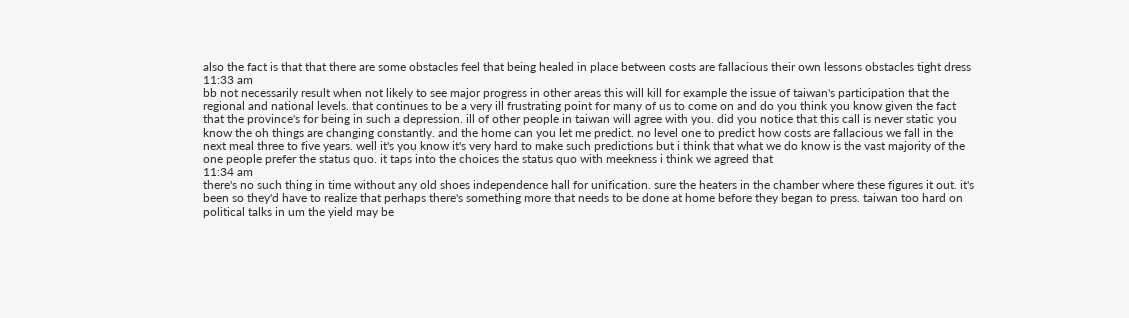also the fact is that that there are some obstacles feel that being healed in place between costs are fallacious their own lessons obstacles tight dress
11:33 am
bb not necessarily result when not likely to see major progress in other areas this will kill for example the issue of taiwan's participation that the regional and national levels. that continues to be a very ill frustrating point for many of us to come on and do you think you know given the fact that the province's for being in such a depression. ill of other people in taiwan will agree with you. did you notice that this call is never static you know the oh things are changing constantly. and the home can you let me predict. no level one to predict how costs are fallacious we fall in the next meal three to five years. well it's you know it's very hard to make such predictions but i think that what we do know is the vast majority of the one people prefer the status quo. it taps into the choices the status quo with meekness i think we agreed that
11:34 am
there's no such thing in time without any old shoes independence hall for unification. sure the heaters in the chamber where these figures it out. it's been so they'd have to realize that perhaps there's something more that needs to be done at home before they began to press. taiwan too hard on political talks in um the yield may be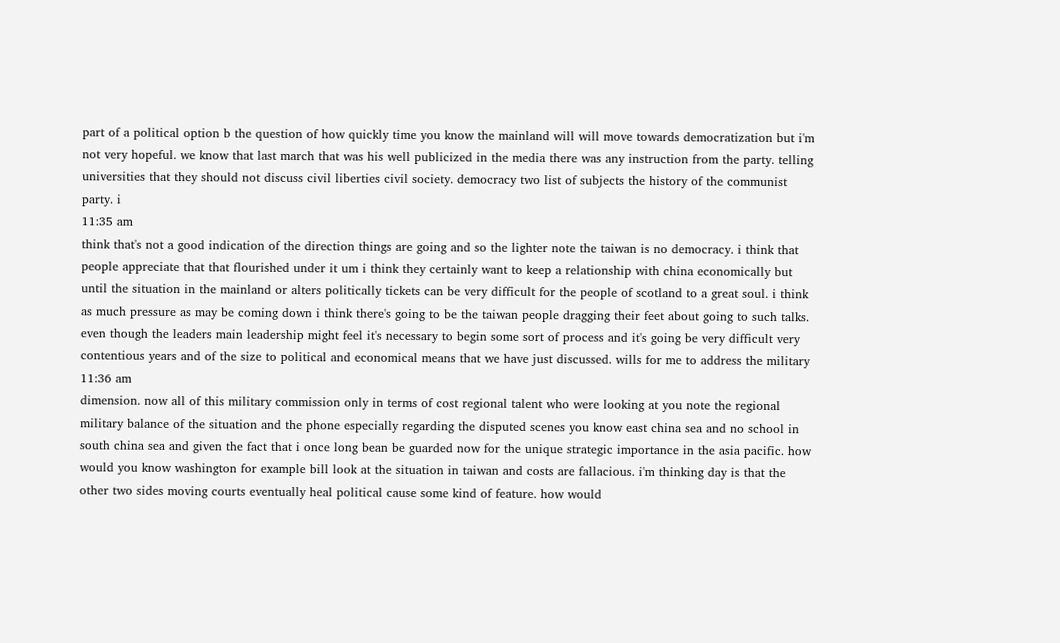part of a political option b the question of how quickly time you know the mainland will will move towards democratization but i'm not very hopeful. we know that last march that was his well publicized in the media there was any instruction from the party. telling universities that they should not discuss civil liberties civil society. democracy two list of subjects the history of the communist party. i
11:35 am
think that's not a good indication of the direction things are going and so the lighter note the taiwan is no democracy. i think that people appreciate that that flourished under it um i think they certainly want to keep a relationship with china economically but until the situation in the mainland or alters politically tickets can be very difficult for the people of scotland to a great soul. i think as much pressure as may be coming down i think there's going to be the taiwan people dragging their feet about going to such talks. even though the leaders main leadership might feel it's necessary to begin some sort of process and it's going be very difficult very contentious years and of the size to political and economical means that we have just discussed. wills for me to address the military
11:36 am
dimension. now all of this military commission only in terms of cost regional talent who were looking at you note the regional military balance of the situation and the phone especially regarding the disputed scenes you know east china sea and no school in south china sea and given the fact that i once long bean be guarded now for the unique strategic importance in the asia pacific. how would you know washington for example bill look at the situation in taiwan and costs are fallacious. i'm thinking day is that the other two sides moving courts eventually heal political cause some kind of feature. how would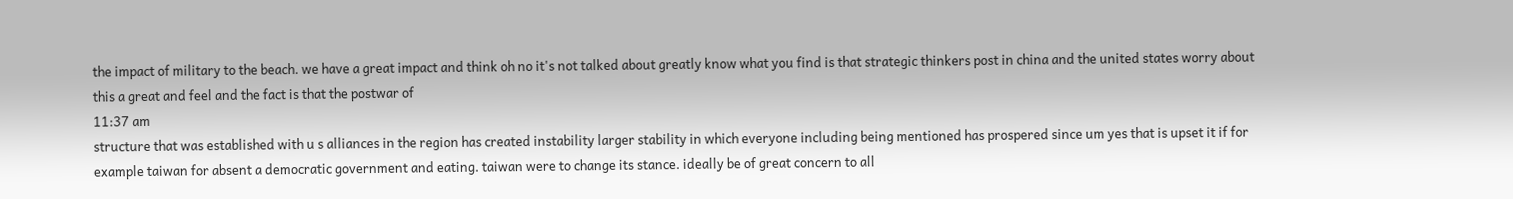the impact of military to the beach. we have a great impact and think oh no it's not talked about greatly know what you find is that strategic thinkers post in china and the united states worry about this a great and feel and the fact is that the postwar of
11:37 am
structure that was established with u s alliances in the region has created instability larger stability in which everyone including being mentioned has prospered since um yes that is upset it if for example taiwan for absent a democratic government and eating. taiwan were to change its stance. ideally be of great concern to all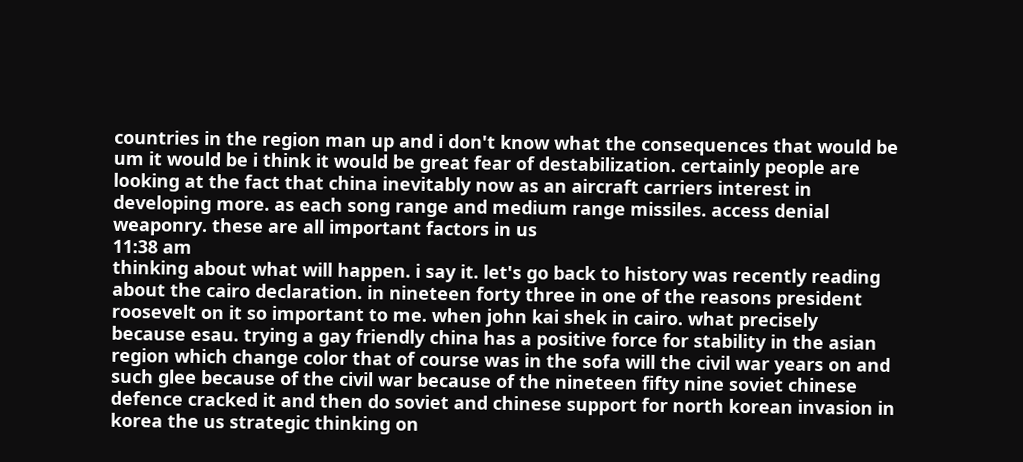countries in the region man up and i don't know what the consequences that would be um it would be i think it would be great fear of destabilization. certainly people are looking at the fact that china inevitably now as an aircraft carriers interest in developing more. as each song range and medium range missiles. access denial weaponry. these are all important factors in us
11:38 am
thinking about what will happen. i say it. let's go back to history was recently reading about the cairo declaration. in nineteen forty three in one of the reasons president roosevelt on it so important to me. when john kai shek in cairo. what precisely because esau. trying a gay friendly china has a positive force for stability in the asian region which change color that of course was in the sofa will the civil war years on and such glee because of the civil war because of the nineteen fifty nine soviet chinese defence cracked it and then do soviet and chinese support for north korean invasion in korea the us strategic thinking on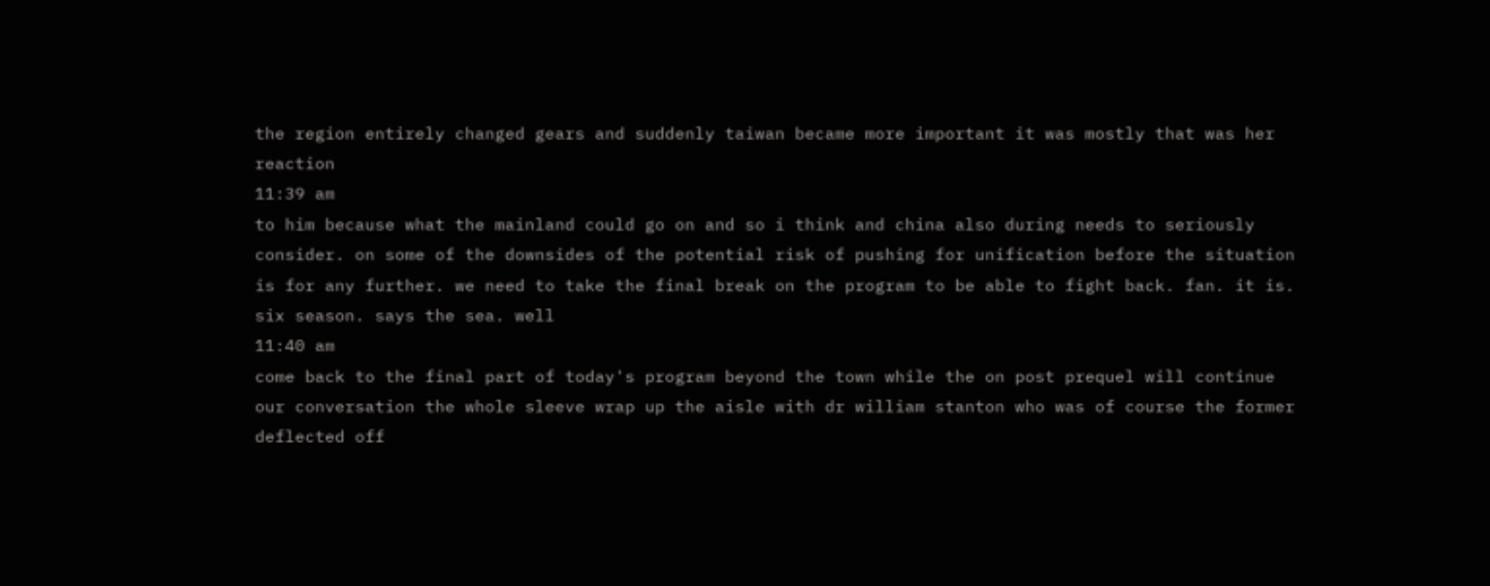the region entirely changed gears and suddenly taiwan became more important it was mostly that was her reaction
11:39 am
to him because what the mainland could go on and so i think and china also during needs to seriously consider. on some of the downsides of the potential risk of pushing for unification before the situation is for any further. we need to take the final break on the program to be able to fight back. fan. it is. six season. says the sea. well
11:40 am
come back to the final part of today's program beyond the town while the on post prequel will continue our conversation the whole sleeve wrap up the aisle with dr william stanton who was of course the former deflected off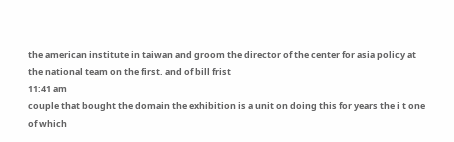the american institute in taiwan and groom the director of the center for asia policy at the national team on the first. and of bill frist
11:41 am
couple that bought the domain the exhibition is a unit on doing this for years the i t one of which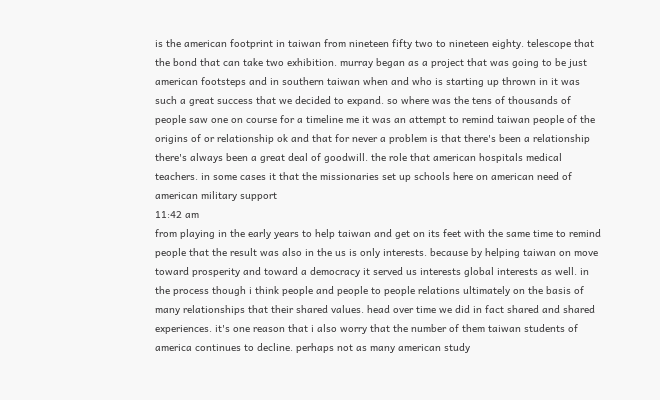is the american footprint in taiwan from nineteen fifty two to nineteen eighty. telescope that the bond that can take two exhibition. murray began as a project that was going to be just american footsteps and in southern taiwan when and who is starting up thrown in it was such a great success that we decided to expand. so where was the tens of thousands of people saw one on course for a timeline me it was an attempt to remind taiwan people of the origins of or relationship ok and that for never a problem is that there's been a relationship there's always been a great deal of goodwill. the role that american hospitals medical teachers. in some cases it that the missionaries set up schools here on american need of american military support
11:42 am
from playing in the early years to help taiwan and get on its feet with the same time to remind people that the result was also in the us is only interests. because by helping taiwan on move toward prosperity and toward a democracy it served us interests global interests as well. in the process though i think people and people to people relations ultimately on the basis of many relationships that their shared values. head over time we did in fact shared and shared experiences. it's one reason that i also worry that the number of them taiwan students of america continues to decline. perhaps not as many american study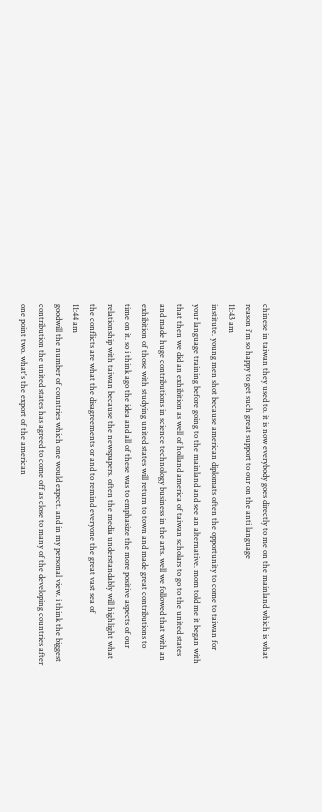chinese in taiwan they used to. it is now everybody goes directly to me on the mainland which is what reason i'm so happy to get such great support to our on the anti language
11:43 am
institute. young men shot because american diplomats often the opportunity to come to taiwan for your language training before going to the mainland and see an alternative. mom told me it began with that then we did an exhibition as well of holland america of taiwan scholars to go to the united states and made huge contributions in science technology business in the arts. well we followed that with an exhibition of those with studying united states will return to town and made great contributions to time on it. so i think ago the idea and all of these was to emphasize the more positive aspects of our relationship with taiwan because the newspapers. often the media understandably will highlight what the conflicts are what the disagreements or and to remind everyone the great vast sea of
11:44 am
goodwill the number of countries which one would expect. and in my personal view. i think the biggest contribution the united states has agreed to come off as close to many of the developing countries after one point two. what's the export of the american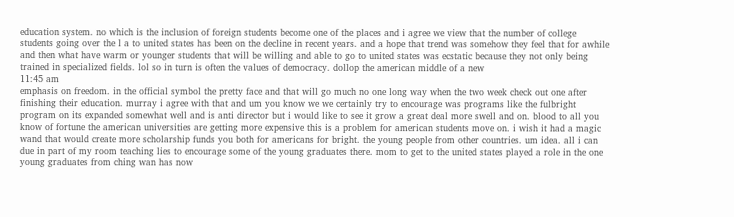education system. no which is the inclusion of foreign students become one of the places and i agree we view that the number of college students going over the l a to united states has been on the decline in recent years. and a hope that trend was somehow they feel that for awhile and then what have warm or younger students that will be willing and able to go to united states was ecstatic because they not only being trained in specialized fields. lol so in turn is often the values of democracy. dollop the american middle of a new
11:45 am
emphasis on freedom. in the official symbol the pretty face and that will go much no one long way when the two week check out one after finishing their education. murray i agree with that and um you know we we certainly try to encourage was programs like the fulbright program on its expanded somewhat well and is anti director but i would like to see it grow a great deal more swell and on. blood to all you know of fortune the american universities are getting more expensive this is a problem for american students move on. i wish it had a magic wand that would create more scholarship funds you both for americans for bright. the young people from other countries. um idea. all i can due in part of my room teaching lies to encourage some of the young graduates there. mom to get to the united states played a role in the one young graduates from ching wan has now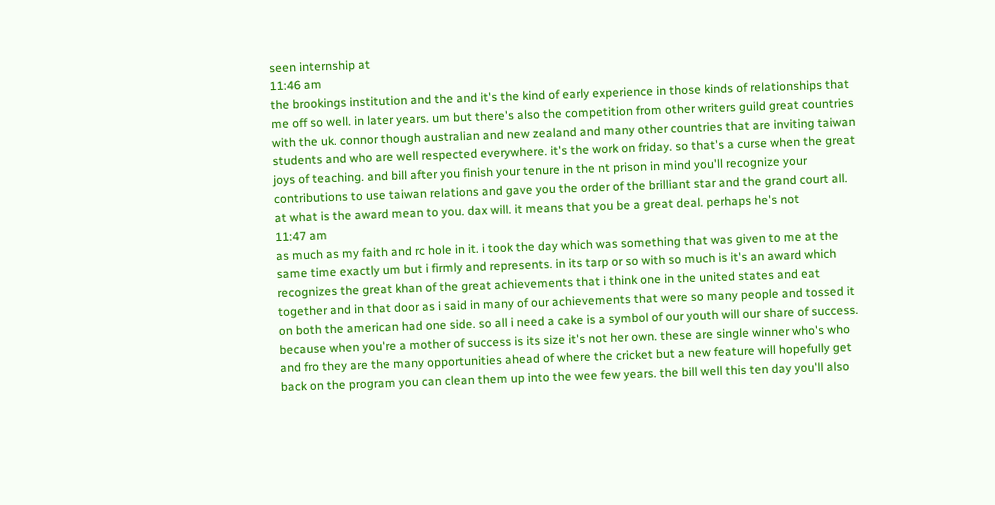seen internship at
11:46 am
the brookings institution and the and it's the kind of early experience in those kinds of relationships that me off so well. in later years. um but there's also the competition from other writers guild great countries with the uk. connor though australian and new zealand and many other countries that are inviting taiwan students and who are well respected everywhere. it's the work on friday. so that's a curse when the great joys of teaching. and bill after you finish your tenure in the nt prison in mind you'll recognize your contributions to use taiwan relations and gave you the order of the brilliant star and the grand court all. at what is the award mean to you. dax will. it means that you be a great deal. perhaps he's not
11:47 am
as much as my faith and rc hole in it. i took the day which was something that was given to me at the same time exactly um but i firmly and represents. in its tarp or so with so much is it's an award which recognizes the great khan of the great achievements that i think one in the united states and eat together and in that door as i said in many of our achievements that were so many people and tossed it on both the american had one side. so all i need a cake is a symbol of our youth will our share of success. because when you're a mother of success is its size it's not her own. these are single winner who's who and fro they are the many opportunities ahead of where the cricket but a new feature will hopefully get back on the program you can clean them up into the wee few years. the bill well this ten day you'll also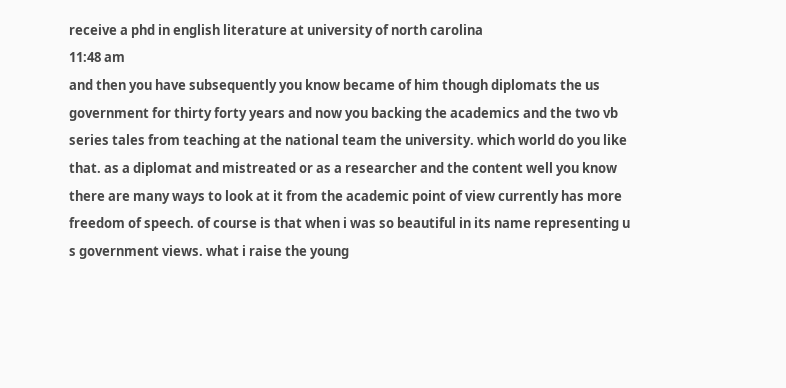receive a phd in english literature at university of north carolina
11:48 am
and then you have subsequently you know became of him though diplomats the us government for thirty forty years and now you backing the academics and the two vb series tales from teaching at the national team the university. which world do you like that. as a diplomat and mistreated or as a researcher and the content well you know there are many ways to look at it from the academic point of view currently has more freedom of speech. of course is that when i was so beautiful in its name representing u s government views. what i raise the young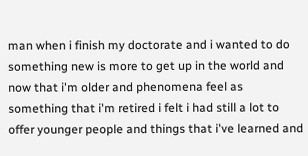man when i finish my doctorate and i wanted to do something new is more to get up in the world and now that i'm older and phenomena feel as something that i'm retired i felt i had still a lot to offer younger people and things that i've learned and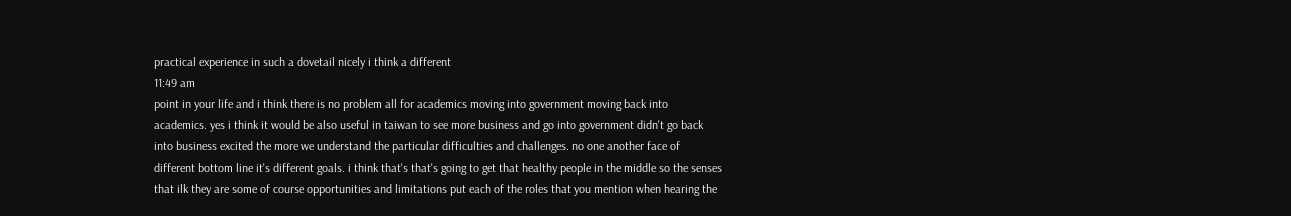practical experience in such a dovetail nicely i think a different
11:49 am
point in your life and i think there is no problem all for academics moving into government moving back into academics. yes i think it would be also useful in taiwan to see more business and go into government didn't go back into business excited the more we understand the particular difficulties and challenges. no one another face of different bottom line it's different goals. i think that's that's going to get that healthy people in the middle so the senses that ilk they are some of course opportunities and limitations put each of the roles that you mention when hearing the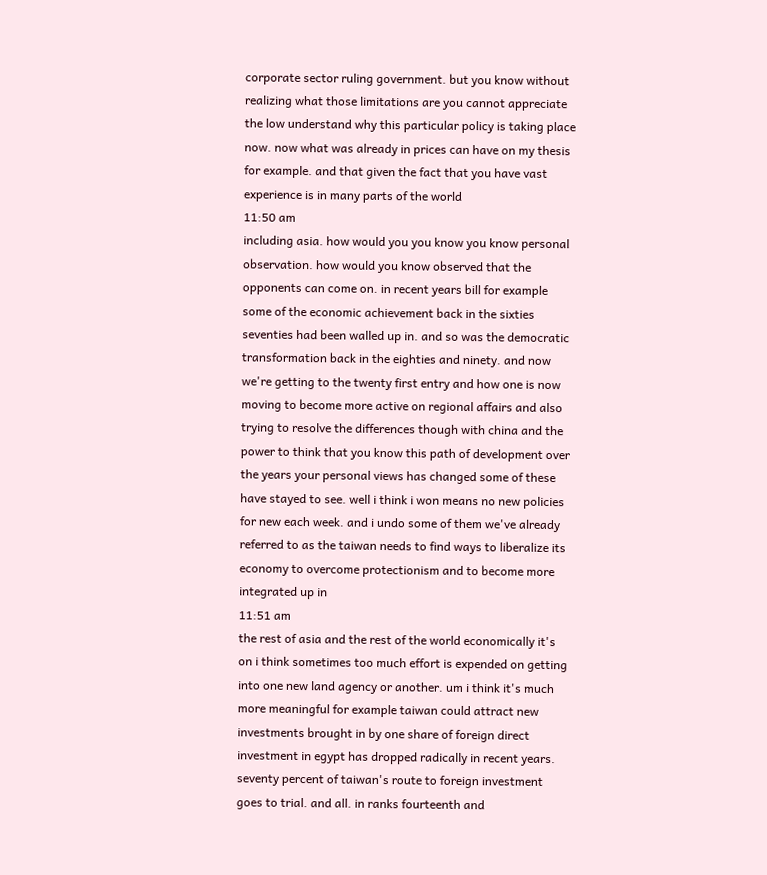corporate sector ruling government. but you know without realizing what those limitations are you cannot appreciate the low understand why this particular policy is taking place now. now what was already in prices can have on my thesis for example. and that given the fact that you have vast experience is in many parts of the world
11:50 am
including asia. how would you you know you know personal observation. how would you know observed that the opponents can come on. in recent years bill for example some of the economic achievement back in the sixties seventies had been walled up in. and so was the democratic transformation back in the eighties and ninety. and now we're getting to the twenty first entry and how one is now moving to become more active on regional affairs and also trying to resolve the differences though with china and the power to think that you know this path of development over the years your personal views has changed some of these have stayed to see. well i think i won means no new policies for new each week. and i undo some of them we've already referred to as the taiwan needs to find ways to liberalize its economy to overcome protectionism and to become more integrated up in
11:51 am
the rest of asia and the rest of the world economically it's on i think sometimes too much effort is expended on getting into one new land agency or another. um i think it's much more meaningful for example taiwan could attract new investments brought in by one share of foreign direct investment in egypt has dropped radically in recent years. seventy percent of taiwan's route to foreign investment goes to trial. and all. in ranks fourteenth and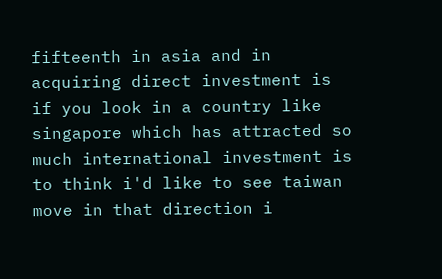fifteenth in asia and in acquiring direct investment is if you look in a country like singapore which has attracted so much international investment is to think i'd like to see taiwan move in that direction i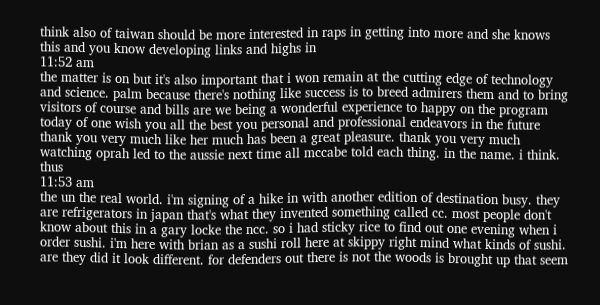think also of taiwan should be more interested in raps in getting into more and she knows this and you know developing links and highs in
11:52 am
the matter is on but it's also important that i won remain at the cutting edge of technology and science. palm because there's nothing like success is to breed admirers them and to bring visitors of course and bills are we being a wonderful experience to happy on the program today of one wish you all the best you personal and professional endeavors in the future thank you very much like her much has been a great pleasure. thank you very much watching oprah led to the aussie next time all mccabe told each thing. in the name. i think. thus
11:53 am
the un the real world. i'm signing of a hike in with another edition of destination busy. they are refrigerators in japan that's what they invented something called cc. most people don't know about this in a gary locke the ncc. so i had sticky rice to find out one evening when i order sushi. i'm here with brian as a sushi roll here at skippy right mind what kinds of sushi. are they did it look different. for defenders out there is not the woods is brought up that seem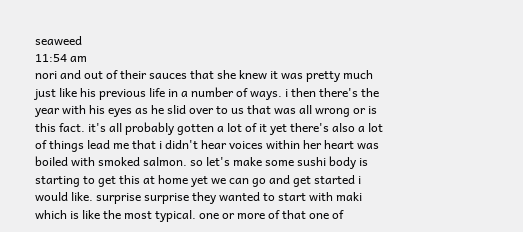seaweed
11:54 am
nori and out of their sauces that she knew it was pretty much just like his previous life in a number of ways. i then there's the year with his eyes as he slid over to us that was all wrong or is this fact. it's all probably gotten a lot of it yet there's also a lot of things lead me that i didn't hear voices within her heart was boiled with smoked salmon. so let's make some sushi body is starting to get this at home yet we can go and get started i would like. surprise surprise they wanted to start with maki which is like the most typical. one or more of that one of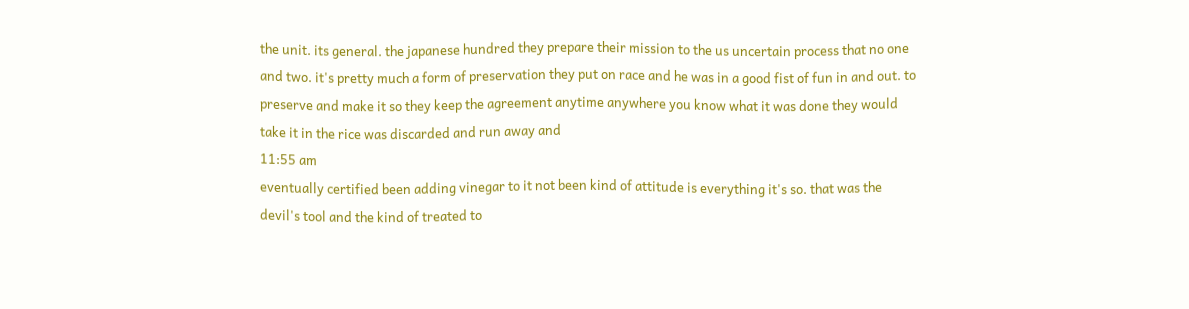the unit. its general. the japanese hundred they prepare their mission to the us uncertain process that no one and two. it's pretty much a form of preservation they put on race and he was in a good fist of fun in and out. to preserve and make it so they keep the agreement anytime anywhere you know what it was done they would take it in the rice was discarded and run away and
11:55 am
eventually certified been adding vinegar to it not been kind of attitude is everything it's so. that was the devil's tool and the kind of treated to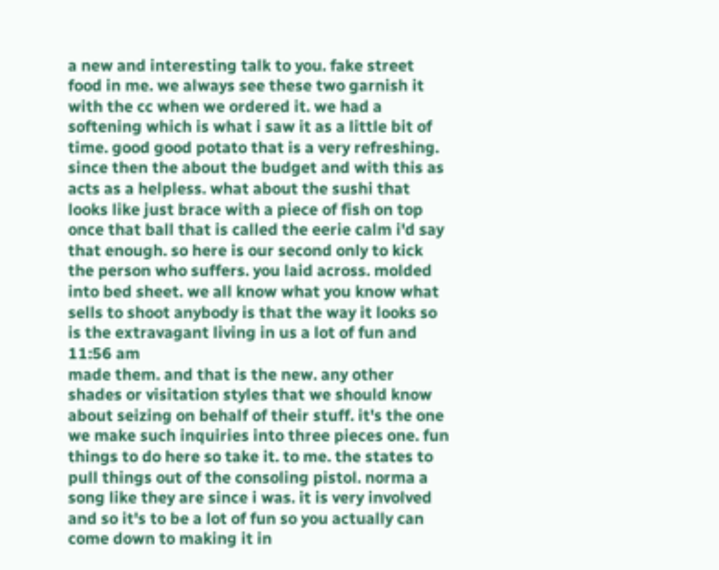a new and interesting talk to you. fake street food in me. we always see these two garnish it with the cc when we ordered it. we had a softening which is what i saw it as a little bit of time. good good potato that is a very refreshing. since then the about the budget and with this as acts as a helpless. what about the sushi that looks like just brace with a piece of fish on top once that ball that is called the eerie calm i'd say that enough. so here is our second only to kick the person who suffers. you laid across. molded into bed sheet. we all know what you know what sells to shoot anybody is that the way it looks so is the extravagant living in us a lot of fun and
11:56 am
made them. and that is the new. any other shades or visitation styles that we should know about seizing on behalf of their stuff. it's the one we make such inquiries into three pieces one. fun things to do here so take it. to me. the states to pull things out of the consoling pistol. norma a song like they are since i was. it is very involved and so it's to be a lot of fun so you actually can come down to making it in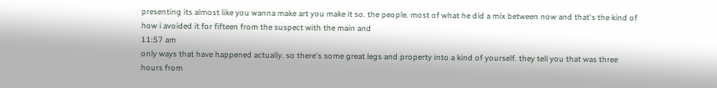presenting its almost like you wanna make art you make it so. the people. most of what he did a mix between now and that's the kind of how i avoided it for fifteen from the suspect with the main and
11:57 am
only ways that have happened actually. so there's some great legs and property into a kind of yourself. they tell you that was three hours from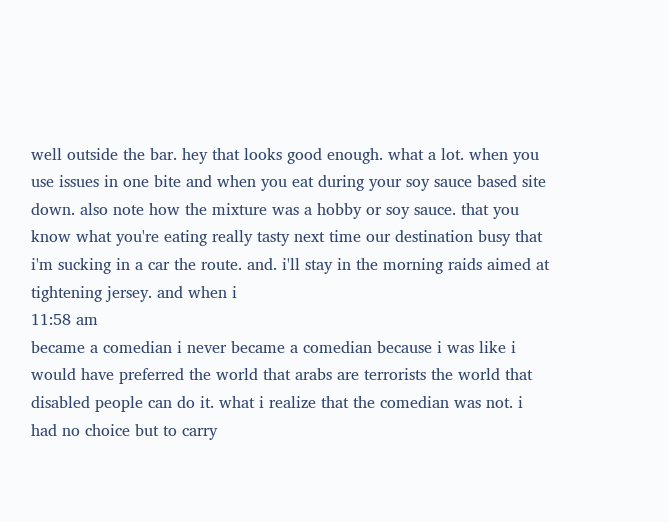well outside the bar. hey that looks good enough. what a lot. when you use issues in one bite and when you eat during your soy sauce based site down. also note how the mixture was a hobby or soy sauce. that you know what you're eating really tasty next time our destination busy that i'm sucking in a car the route. and. i'll stay in the morning raids aimed at tightening jersey. and when i
11:58 am
became a comedian i never became a comedian because i was like i would have preferred the world that arabs are terrorists the world that disabled people can do it. what i realize that the comedian was not. i had no choice but to carry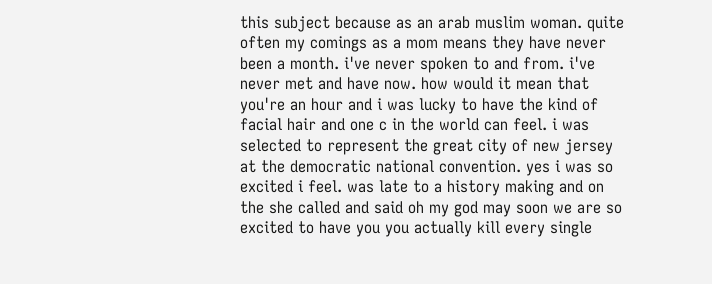this subject because as an arab muslim woman. quite often my comings as a mom means they have never been a month. i've never spoken to and from. i've never met and have now. how would it mean that you're an hour and i was lucky to have the kind of facial hair and one c in the world can feel. i was selected to represent the great city of new jersey at the democratic national convention. yes i was so excited i feel. was late to a history making and on the she called and said oh my god may soon we are so excited to have you you actually kill every single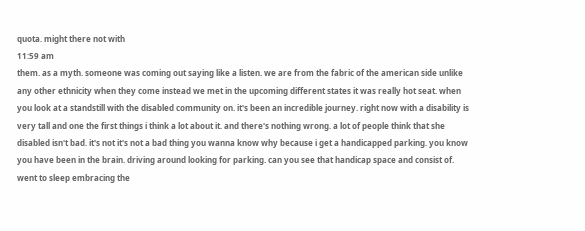quota. might there not with
11:59 am
them. as a myth. someone was coming out saying like a listen. we are from the fabric of the american side unlike any other ethnicity when they come instead we met in the upcoming different states it was really hot seat. when you look at a standstill with the disabled community on. it's been an incredible journey. right now with a disability is very tall and one the first things i think a lot about it. and there's nothing wrong. a lot of people think that she disabled isn't bad. it's not it's not a bad thing you wanna know why because i get a handicapped parking. you know you have been in the brain. driving around looking for parking. can you see that handicap space and consist of. went to sleep embracing the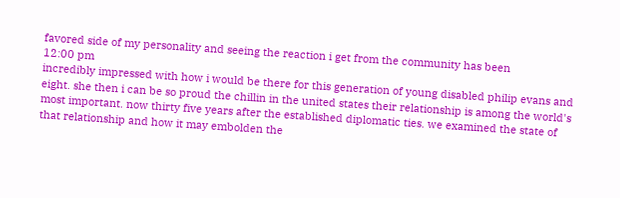favored side of my personality and seeing the reaction i get from the community has been
12:00 pm
incredibly impressed with how i would be there for this generation of young disabled philip evans and eight. she then i can be so proud the chillin in the united states their relationship is among the world's most important. now thirty five years after the established diplomatic ties. we examined the state of that relationship and how it may embolden the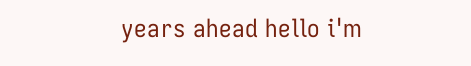years ahead hello i'm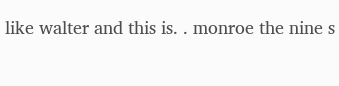like walter and this is. . monroe the nine s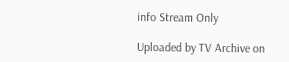info Stream Only

Uploaded by TV Archive on